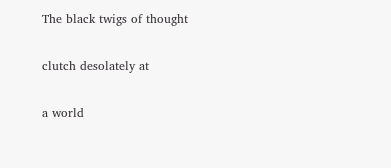The black twigs of thought

clutch desolately at

a world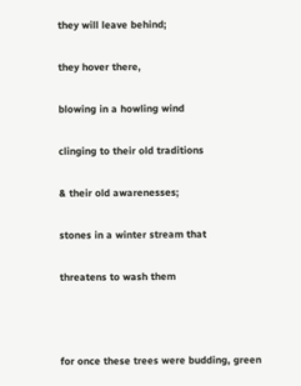they will leave behind;

they hover there,

blowing in a howling wind

clinging to their old traditions

& their old awarenesses;

stones in a winter stream that

threatens to wash them



for once these trees were budding, green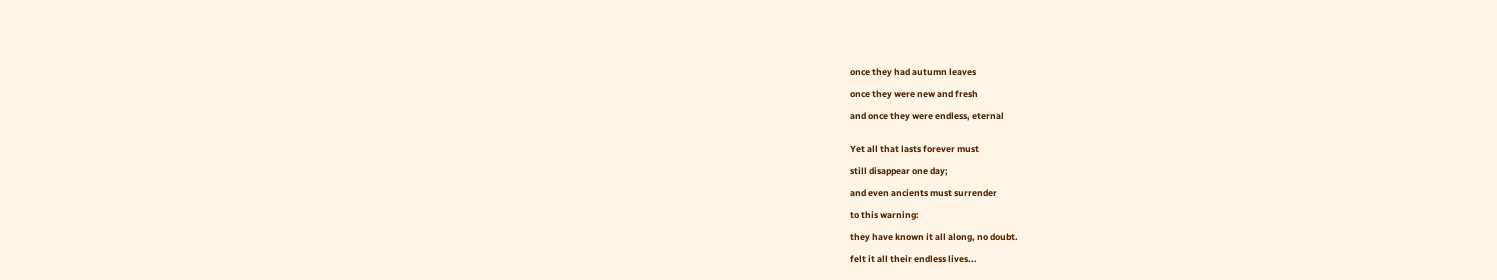once they had autumn leaves

once they were new and fresh

and once they were endless, eternal


Yet all that lasts forever must

still disappear one day;

and even ancients must surrender

to this warning:

they have known it all along, no doubt.

felt it all their endless lives...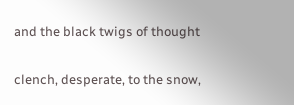and the black twigs of thought

clench, desperate, to the snow,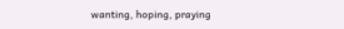wanting, hoping, praying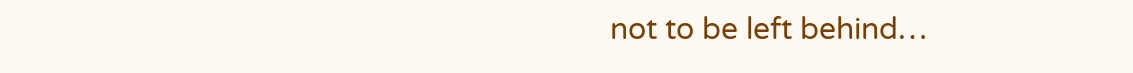not to be left behind…